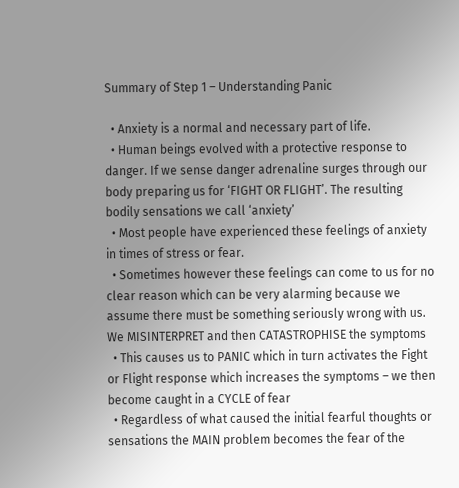Summary of Step 1 – Understanding Panic

  • Anxiety is a normal and necessary part of life.
  • Human beings evolved with a protective response to danger. If we sense danger adrenaline surges through our body preparing us for ‘FIGHT OR FLIGHT’. The resulting bodily sensations we call ‘anxiety’
  • Most people have experienced these feelings of anxiety in times of stress or fear.
  • Sometimes however these feelings can come to us for no clear reason which can be very alarming because we assume there must be something seriously wrong with us. We MISINTERPRET and then CATASTROPHISE the symptoms
  • This causes us to PANIC which in turn activates the Fight or Flight response which increases the symptoms – we then become caught in a CYCLE of fear
  • Regardless of what caused the initial fearful thoughts or sensations the MAIN problem becomes the fear of the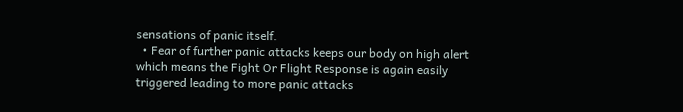sensations of panic itself.
  • Fear of further panic attacks keeps our body on high alert which means the Fight Or Flight Response is again easily triggered leading to more panic attacks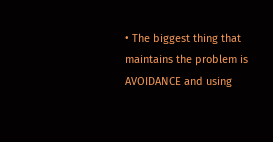• The biggest thing that maintains the problem is AVOIDANCE and using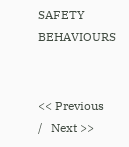SAFETY BEHAVIOURS


<< Previous   /   Next >>